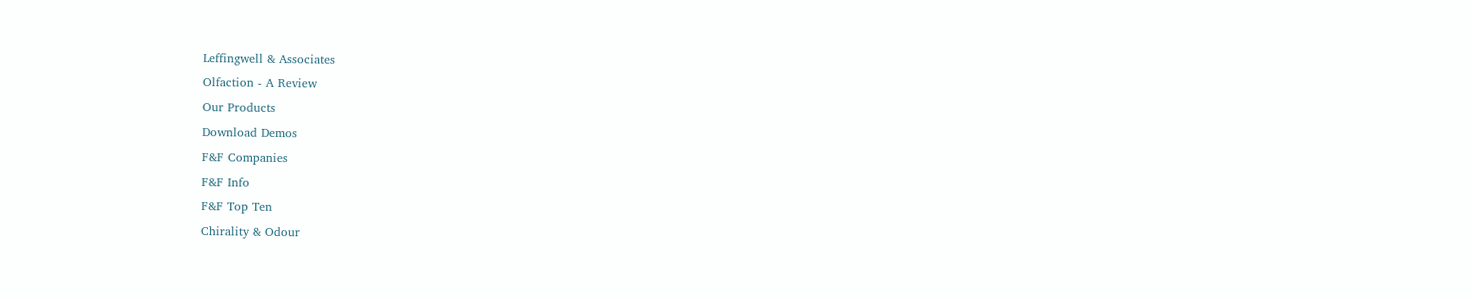Leffingwell & Associates
Olfaction - A Review
Our Products
Download Demos
F&F Companies
F&F Info
F&F Top Ten
Chirality & Odour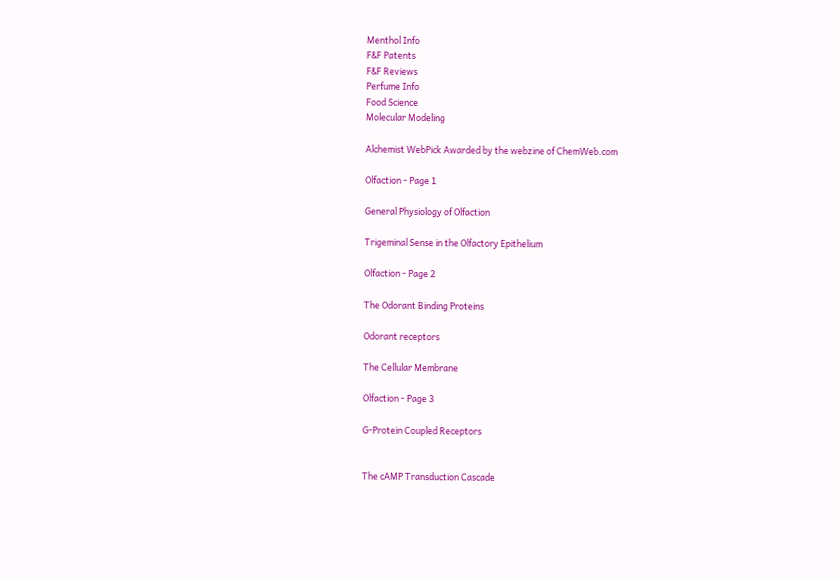Menthol Info
F&F Patents
F&F Reviews
Perfume Info
Food Science
Molecular Modeling

Alchemist WebPick Awarded by the webzine of ChemWeb.com

Olfaction - Page 1

General Physiology of Olfaction

Trigeminal Sense in the Olfactory Epithelium

Olfaction - Page 2

The Odorant Binding Proteins

Odorant receptors

The Cellular Membrane

Olfaction - Page 3

G-Protein Coupled Receptors


The cAMP Transduction Cascade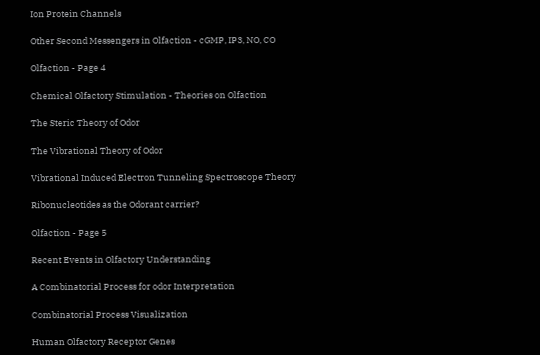Ion Protein Channels

Other Second Messengers in Olfaction - cGMP, IP3, NO, CO

Olfaction - Page 4

Chemical Olfactory Stimulation - Theories on Olfaction

The Steric Theory of Odor

The Vibrational Theory of Odor

Vibrational Induced Electron Tunneling Spectroscope Theory

Ribonucleotides as the Odorant carrier?

Olfaction - Page 5

Recent Events in Olfactory Understanding

A Combinatorial Process for odor Interpretation

Combinatorial Process Visualization

Human Olfactory Receptor Genes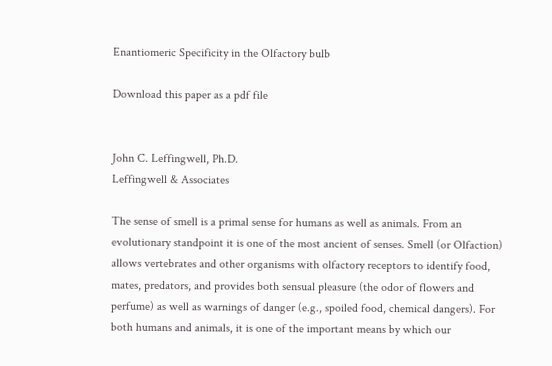Enantiomeric Specificity in the Olfactory bulb

Download this paper as a pdf file


John C. Leffingwell, Ph.D.
Leffingwell & Associates

The sense of smell is a primal sense for humans as well as animals. From an evolutionary standpoint it is one of the most ancient of senses. Smell (or Olfaction) allows vertebrates and other organisms with olfactory receptors to identify food, mates, predators, and provides both sensual pleasure (the odor of flowers and perfume) as well as warnings of danger (e.g., spoiled food, chemical dangers). For both humans and animals, it is one of the important means by which our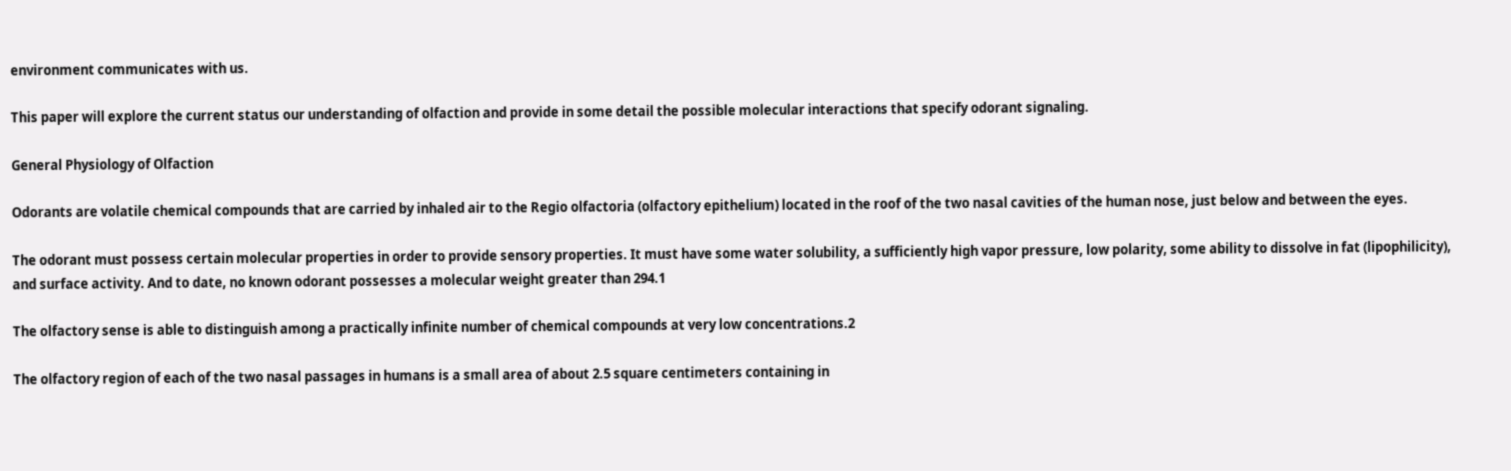environment communicates with us.

This paper will explore the current status our understanding of olfaction and provide in some detail the possible molecular interactions that specify odorant signaling.

General Physiology of Olfaction

Odorants are volatile chemical compounds that are carried by inhaled air to the Regio olfactoria (olfactory epithelium) located in the roof of the two nasal cavities of the human nose, just below and between the eyes.

The odorant must possess certain molecular properties in order to provide sensory properties. It must have some water solubility, a sufficiently high vapor pressure, low polarity, some ability to dissolve in fat (lipophilicity), and surface activity. And to date, no known odorant possesses a molecular weight greater than 294.1

The olfactory sense is able to distinguish among a practically infinite number of chemical compounds at very low concentrations.2

The olfactory region of each of the two nasal passages in humans is a small area of about 2.5 square centimeters containing in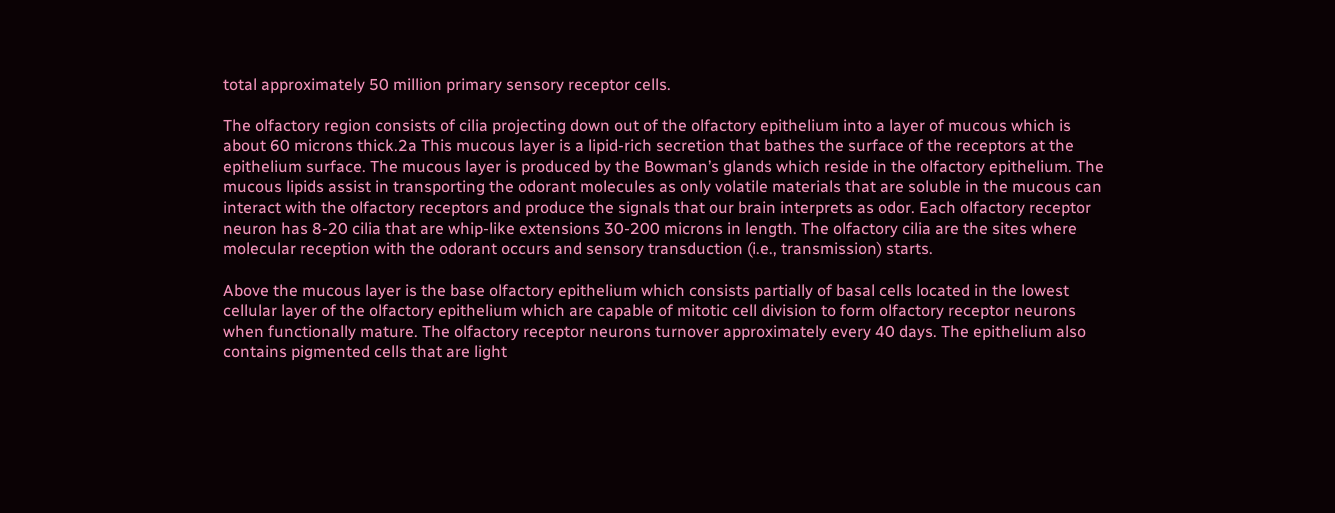total approximately 50 million primary sensory receptor cells.

The olfactory region consists of cilia projecting down out of the olfactory epithelium into a layer of mucous which is about 60 microns thick.2a This mucous layer is a lipid-rich secretion that bathes the surface of the receptors at the epithelium surface. The mucous layer is produced by the Bowman’s glands which reside in the olfactory epithelium. The mucous lipids assist in transporting the odorant molecules as only volatile materials that are soluble in the mucous can interact with the olfactory receptors and produce the signals that our brain interprets as odor. Each olfactory receptor neuron has 8-20 cilia that are whip-like extensions 30-200 microns in length. The olfactory cilia are the sites where molecular reception with the odorant occurs and sensory transduction (i.e., transmission) starts.

Above the mucous layer is the base olfactory epithelium which consists partially of basal cells located in the lowest cellular layer of the olfactory epithelium which are capable of mitotic cell division to form olfactory receptor neurons when functionally mature. The olfactory receptor neurons turnover approximately every 40 days. The epithelium also contains pigmented cells that are light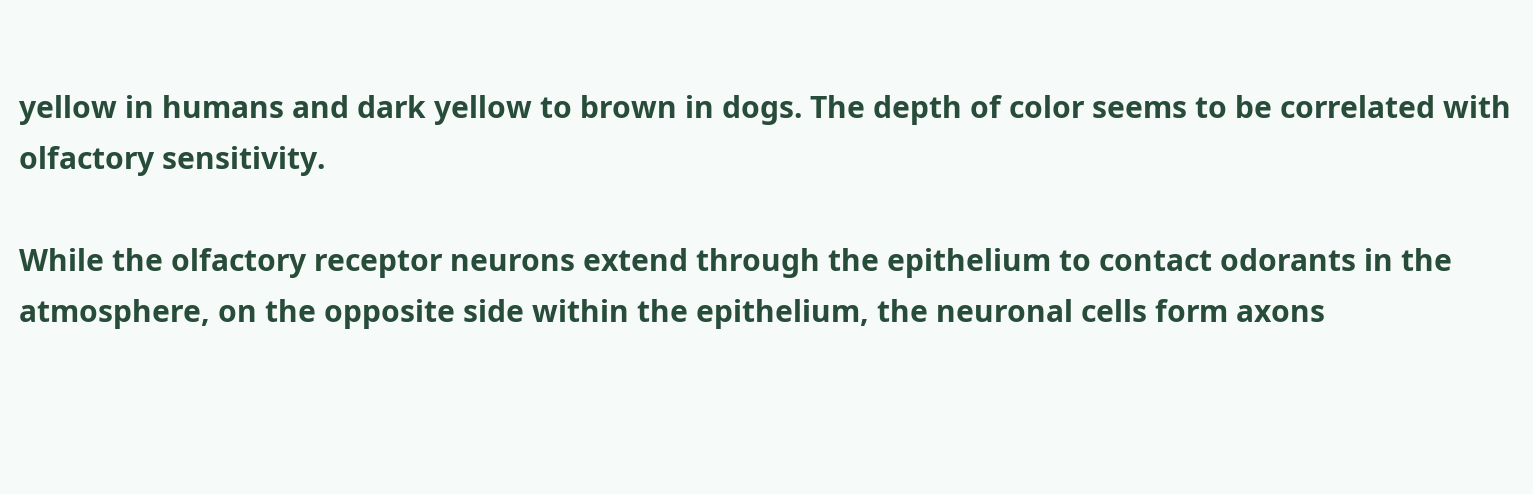yellow in humans and dark yellow to brown in dogs. The depth of color seems to be correlated with olfactory sensitivity.

While the olfactory receptor neurons extend through the epithelium to contact odorants in the atmosphere, on the opposite side within the epithelium, the neuronal cells form axons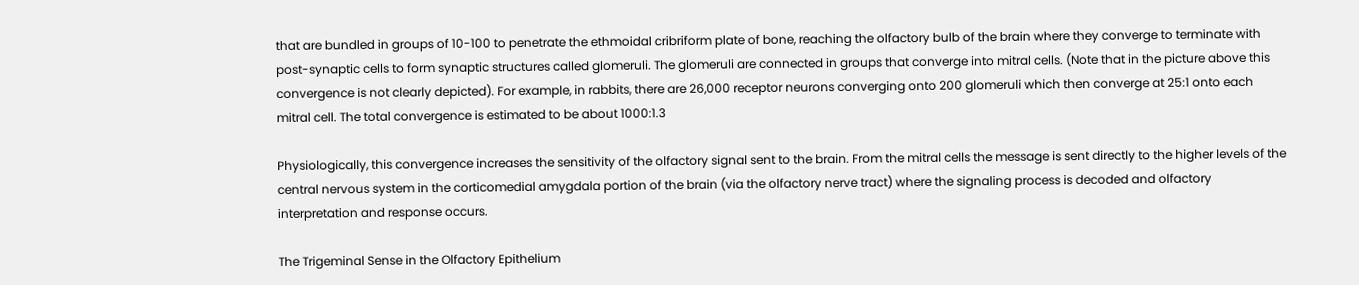that are bundled in groups of 10-100 to penetrate the ethmoidal cribriform plate of bone, reaching the olfactory bulb of the brain where they converge to terminate with post-synaptic cells to form synaptic structures called glomeruli. The glomeruli are connected in groups that converge into mitral cells. (Note that in the picture above this convergence is not clearly depicted). For example, in rabbits, there are 26,000 receptor neurons converging onto 200 glomeruli which then converge at 25:1 onto each mitral cell. The total convergence is estimated to be about 1000:1.3

Physiologically, this convergence increases the sensitivity of the olfactory signal sent to the brain. From the mitral cells the message is sent directly to the higher levels of the central nervous system in the corticomedial amygdala portion of the brain (via the olfactory nerve tract) where the signaling process is decoded and olfactory interpretation and response occurs.

The Trigeminal Sense in the Olfactory Epithelium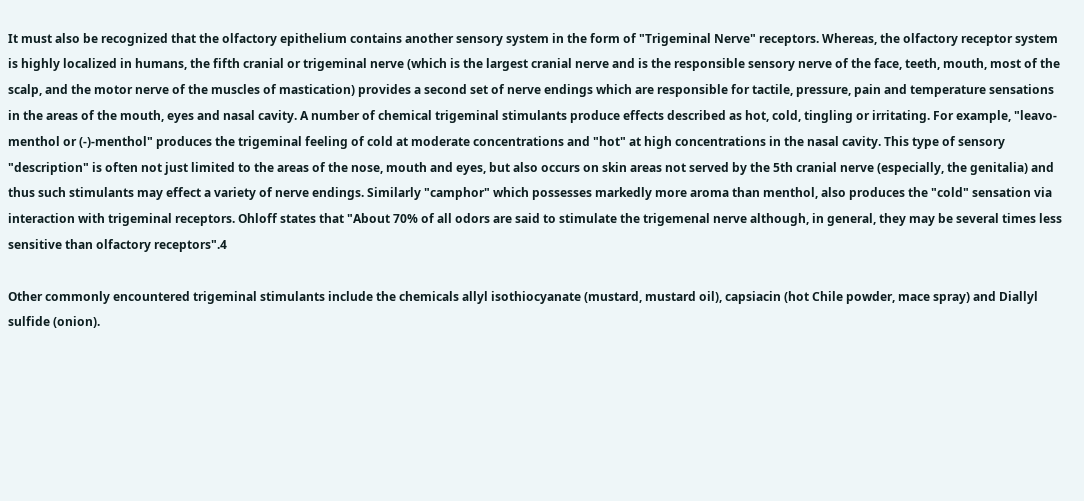It must also be recognized that the olfactory epithelium contains another sensory system in the form of "Trigeminal Nerve" receptors. Whereas, the olfactory receptor system is highly localized in humans, the fifth cranial or trigeminal nerve (which is the largest cranial nerve and is the responsible sensory nerve of the face, teeth, mouth, most of the scalp, and the motor nerve of the muscles of mastication) provides a second set of nerve endings which are responsible for tactile, pressure, pain and temperature sensations in the areas of the mouth, eyes and nasal cavity. A number of chemical trigeminal stimulants produce effects described as hot, cold, tingling or irritating. For example, "leavo-menthol or (-)-menthol" produces the trigeminal feeling of cold at moderate concentrations and "hot" at high concentrations in the nasal cavity. This type of sensory "description" is often not just limited to the areas of the nose, mouth and eyes, but also occurs on skin areas not served by the 5th cranial nerve (especially, the genitalia) and thus such stimulants may effect a variety of nerve endings. Similarly "camphor" which possesses markedly more aroma than menthol, also produces the "cold" sensation via interaction with trigeminal receptors. Ohloff states that "About 70% of all odors are said to stimulate the trigemenal nerve although, in general, they may be several times less sensitive than olfactory receptors".4

Other commonly encountered trigeminal stimulants include the chemicals allyl isothiocyanate (mustard, mustard oil), capsiacin (hot Chile powder, mace spray) and Diallyl sulfide (onion).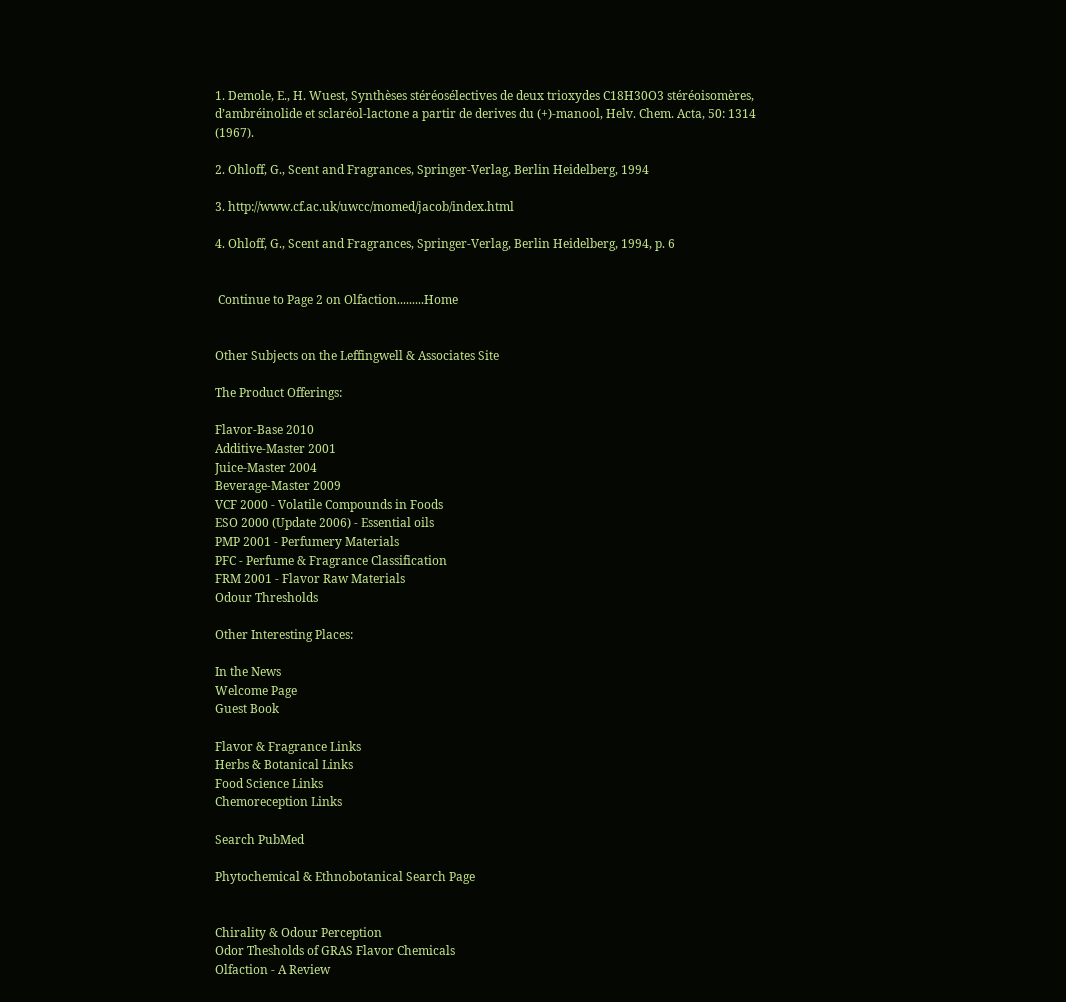1. Demole, E., H. Wuest, Synthèses stéréosélectives de deux trioxydes C18H30O3 stéréoisomères, d’ambréinolide et sclaréol-lactone a partir de derives du (+)-manool, Helv. Chem. Acta, 50: 1314 (1967).

2. Ohloff, G., Scent and Fragrances, Springer-Verlag, Berlin Heidelberg, 1994

3. http://www.cf.ac.uk/uwcc/momed/jacob/index.html

4. Ohloff, G., Scent and Fragrances, Springer-Verlag, Berlin Heidelberg, 1994, p. 6


 Continue to Page 2 on Olfaction.........Home


Other Subjects on the Leffingwell & Associates Site

The Product Offerings:

Flavor-Base 2010
Additive-Master 2001
Juice-Master 2004
Beverage-Master 2009
VCF 2000 - Volatile Compounds in Foods
ESO 2000 (Update 2006) - Essential oils
PMP 2001 - Perfumery Materials
PFC - Perfume & Fragrance Classification
FRM 2001 - Flavor Raw Materials
Odour Thresholds

Other Interesting Places:

In the News
Welcome Page
Guest Book

Flavor & Fragrance Links
Herbs & Botanical Links
Food Science Links
Chemoreception Links

Search PubMed

Phytochemical & Ethnobotanical Search Page


Chirality & Odour Perception
Odor Thesholds of GRAS Flavor Chemicals
Olfaction - A Review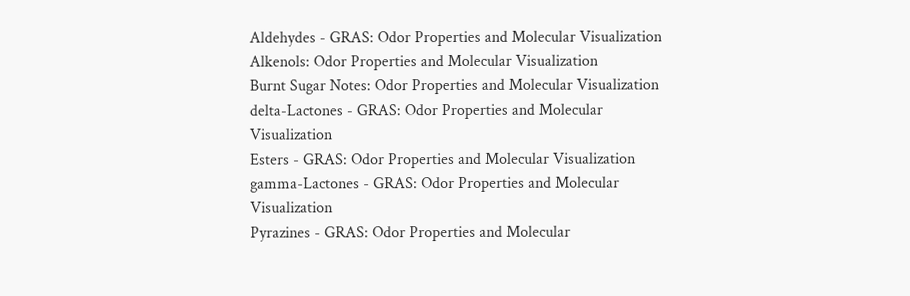Aldehydes - GRAS: Odor Properties and Molecular Visualization
Alkenols: Odor Properties and Molecular Visualization
Burnt Sugar Notes: Odor Properties and Molecular Visualization
delta-Lactones - GRAS: Odor Properties and Molecular Visualization
Esters - GRAS: Odor Properties and Molecular Visualization
gamma-Lactones - GRAS: Odor Properties and Molecular Visualization
Pyrazines - GRAS: Odor Properties and Molecular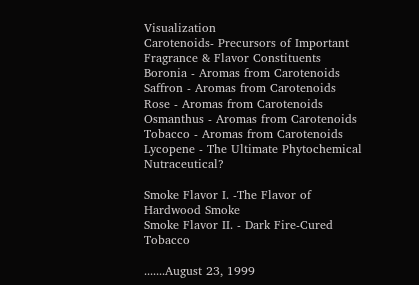Visualization
Carotenoids- Precursors of Important Fragrance & Flavor Constituents
Boronia - Aromas from Carotenoids
Saffron - Aromas from Carotenoids
Rose - Aromas from Carotenoids
Osmanthus - Aromas from Carotenoids
Tobacco - Aromas from Carotenoids
Lycopene - The Ultimate Phytochemical Nutraceutical?

Smoke Flavor I. -The Flavor of Hardwood Smoke
Smoke Flavor II. - Dark Fire-Cured Tobacco

.......August 23, 1999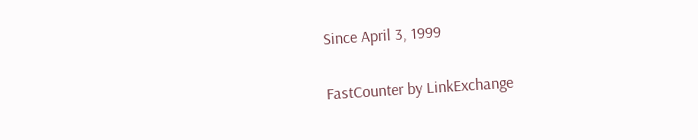Since April 3, 1999

FastCounter by LinkExchange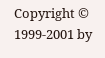Copyright © 1999-2001 by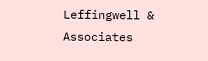Leffingwell & Associates